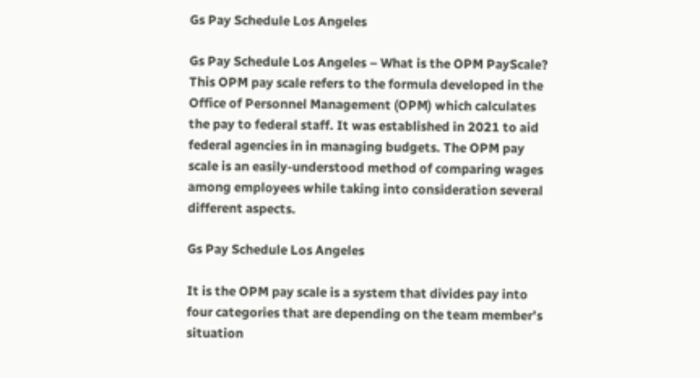Gs Pay Schedule Los Angeles

Gs Pay Schedule Los Angeles – What is the OPM PayScale? This OPM pay scale refers to the formula developed in the Office of Personnel Management (OPM) which calculates the pay to federal staff. It was established in 2021 to aid federal agencies in in managing budgets. The OPM pay scale is an easily-understood method of comparing wages among employees while taking into consideration several different aspects.

Gs Pay Schedule Los Angeles

It is the OPM pay scale is a system that divides pay into four categories that are depending on the team member’s situation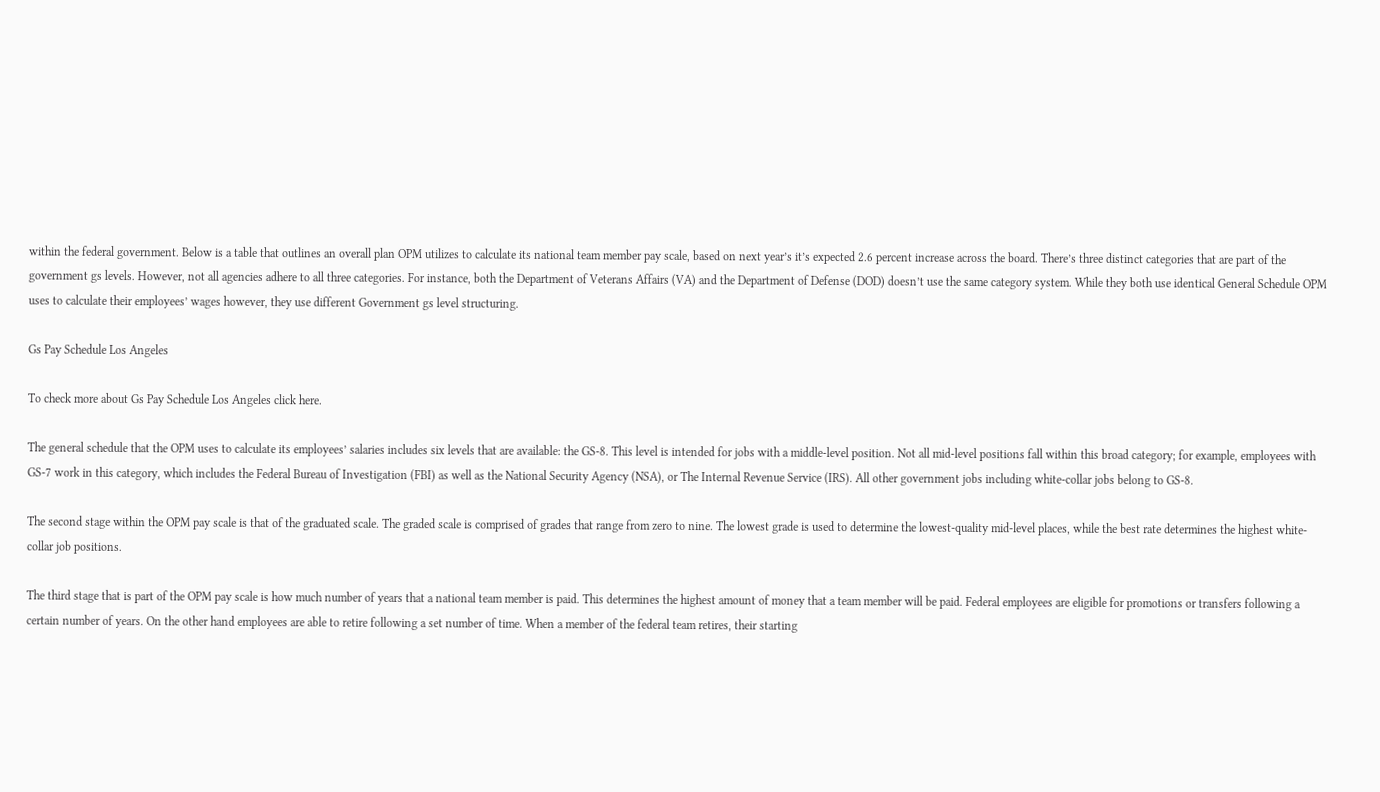within the federal government. Below is a table that outlines an overall plan OPM utilizes to calculate its national team member pay scale, based on next year’s it’s expected 2.6 percent increase across the board. There’s three distinct categories that are part of the government gs levels. However, not all agencies adhere to all three categories. For instance, both the Department of Veterans Affairs (VA) and the Department of Defense (DOD) doesn’t use the same category system. While they both use identical General Schedule OPM uses to calculate their employees’ wages however, they use different Government gs level structuring.

Gs Pay Schedule Los Angeles

To check more about Gs Pay Schedule Los Angeles click here.

The general schedule that the OPM uses to calculate its employees’ salaries includes six levels that are available: the GS-8. This level is intended for jobs with a middle-level position. Not all mid-level positions fall within this broad category; for example, employees with GS-7 work in this category, which includes the Federal Bureau of Investigation (FBI) as well as the National Security Agency (NSA), or The Internal Revenue Service (IRS). All other government jobs including white-collar jobs belong to GS-8.

The second stage within the OPM pay scale is that of the graduated scale. The graded scale is comprised of grades that range from zero to nine. The lowest grade is used to determine the lowest-quality mid-level places, while the best rate determines the highest white-collar job positions.

The third stage that is part of the OPM pay scale is how much number of years that a national team member is paid. This determines the highest amount of money that a team member will be paid. Federal employees are eligible for promotions or transfers following a certain number of years. On the other hand employees are able to retire following a set number of time. When a member of the federal team retires, their starting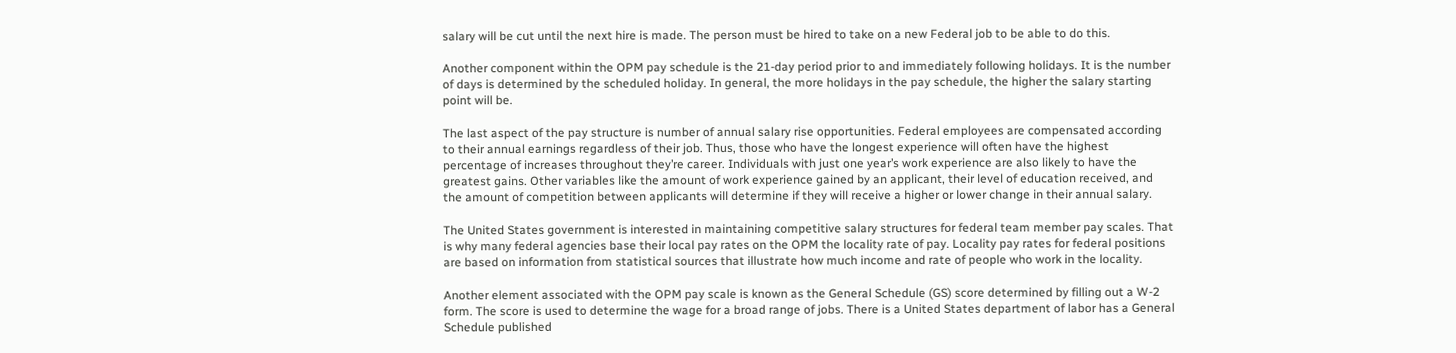salary will be cut until the next hire is made. The person must be hired to take on a new Federal job to be able to do this.

Another component within the OPM pay schedule is the 21-day period prior to and immediately following holidays. It is the number of days is determined by the scheduled holiday. In general, the more holidays in the pay schedule, the higher the salary starting point will be.

The last aspect of the pay structure is number of annual salary rise opportunities. Federal employees are compensated according to their annual earnings regardless of their job. Thus, those who have the longest experience will often have the highest percentage of increases throughout they’re career. Individuals with just one year’s work experience are also likely to have the greatest gains. Other variables like the amount of work experience gained by an applicant, their level of education received, and the amount of competition between applicants will determine if they will receive a higher or lower change in their annual salary.

The United States government is interested in maintaining competitive salary structures for federal team member pay scales. That is why many federal agencies base their local pay rates on the OPM the locality rate of pay. Locality pay rates for federal positions are based on information from statistical sources that illustrate how much income and rate of people who work in the locality.

Another element associated with the OPM pay scale is known as the General Schedule (GS) score determined by filling out a W-2 form. The score is used to determine the wage for a broad range of jobs. There is a United States department of labor has a General Schedule published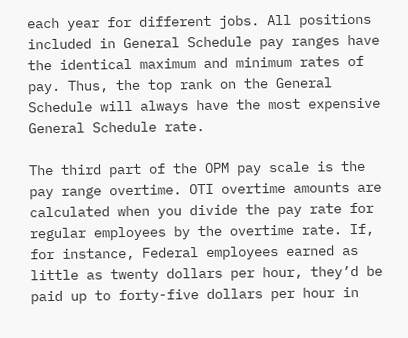each year for different jobs. All positions included in General Schedule pay ranges have the identical maximum and minimum rates of pay. Thus, the top rank on the General Schedule will always have the most expensive General Schedule rate.

The third part of the OPM pay scale is the pay range overtime. OTI overtime amounts are calculated when you divide the pay rate for regular employees by the overtime rate. If, for instance, Federal employees earned as little as twenty dollars per hour, they’d be paid up to forty-five dollars per hour in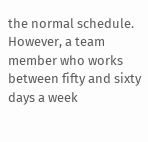the normal schedule. However, a team member who works between fifty and sixty days a week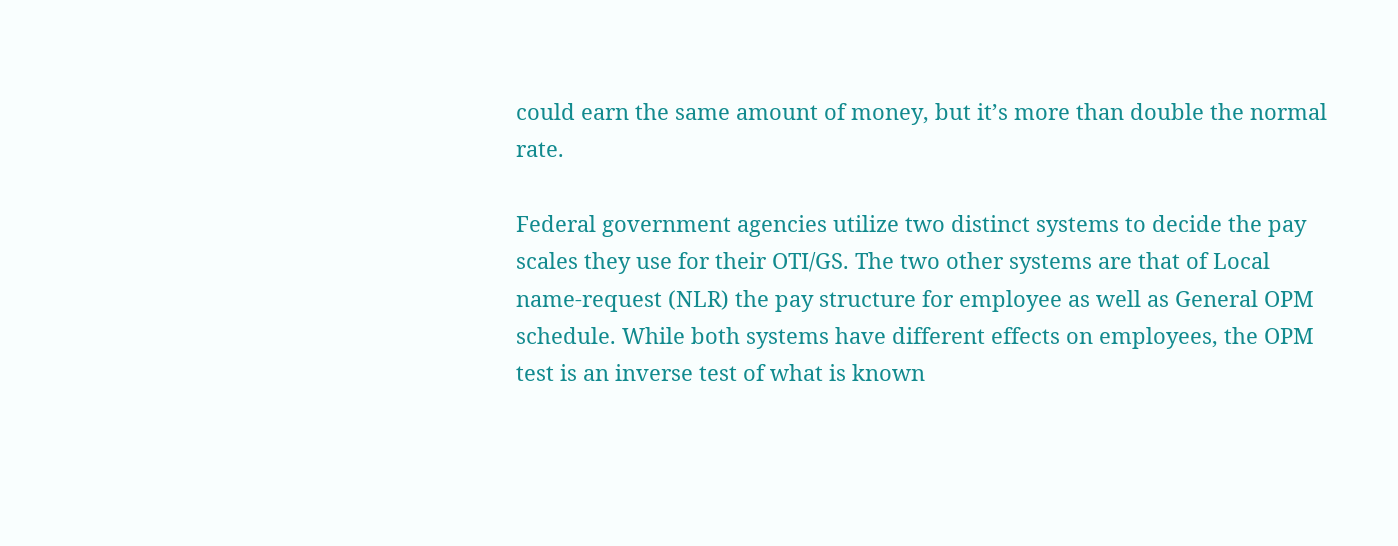could earn the same amount of money, but it’s more than double the normal rate.

Federal government agencies utilize two distinct systems to decide the pay scales they use for their OTI/GS. The two other systems are that of Local name-request (NLR) the pay structure for employee as well as General OPM schedule. While both systems have different effects on employees, the OPM test is an inverse test of what is known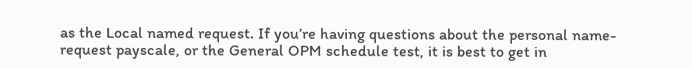as the Local named request. If you’re having questions about the personal name-request payscale, or the General OPM schedule test, it is best to get in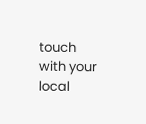touch with your local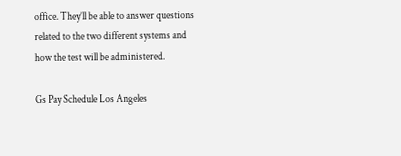office. They’ll be able to answer questions related to the two different systems and how the test will be administered.

Gs Pay Schedule Los Angeles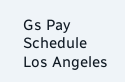Gs Pay Schedule Los Angeles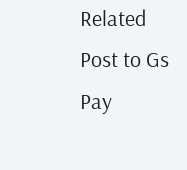Related Post to Gs Pay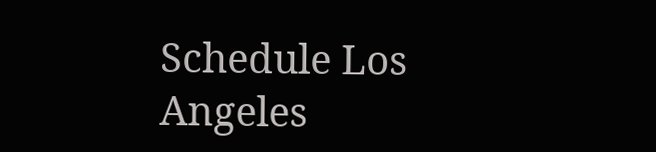Schedule Los Angeles